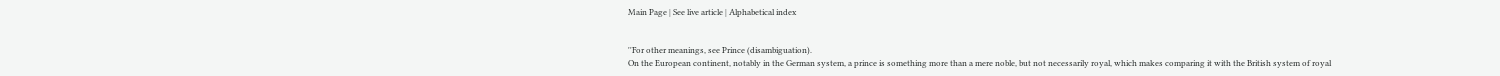Main Page | See live article | Alphabetical index


''For other meanings, see Prince (disambiguation).
On the European continent, notably in the German system, a prince is something more than a mere noble, but not necessarily royal, which makes comparing it with the British system of royal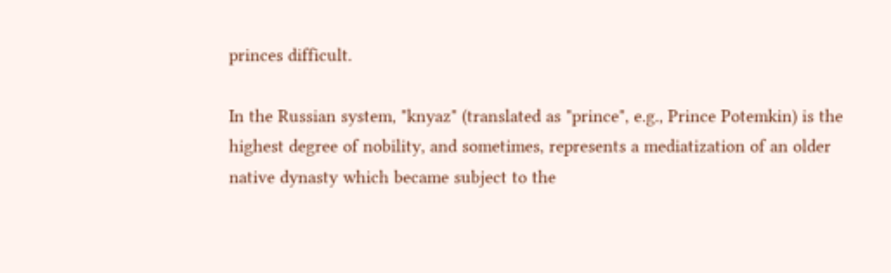princes difficult.

In the Russian system, "knyaz" (translated as "prince", e.g., Prince Potemkin) is the highest degree of nobility, and sometimes, represents a mediatization of an older native dynasty which became subject to the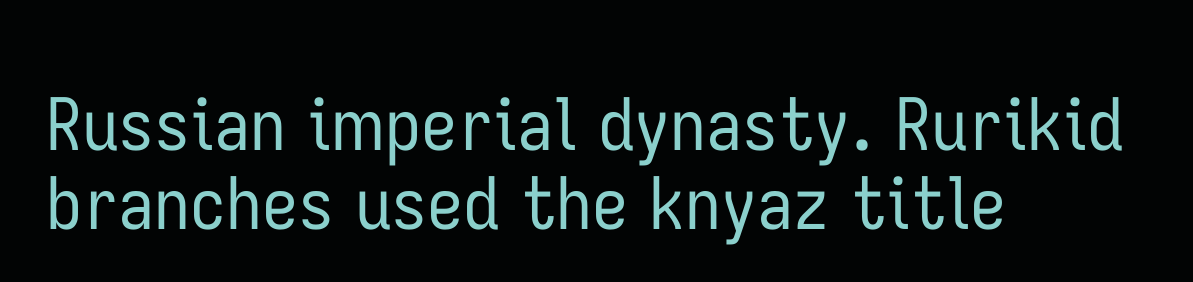Russian imperial dynasty. Rurikid branches used the knyaz title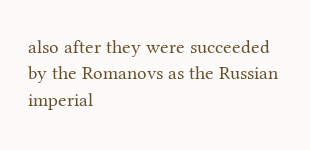also after they were succeeded by the Romanovs as the Russian imperial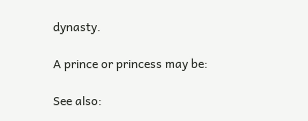dynasty.

A prince or princess may be:

See also: